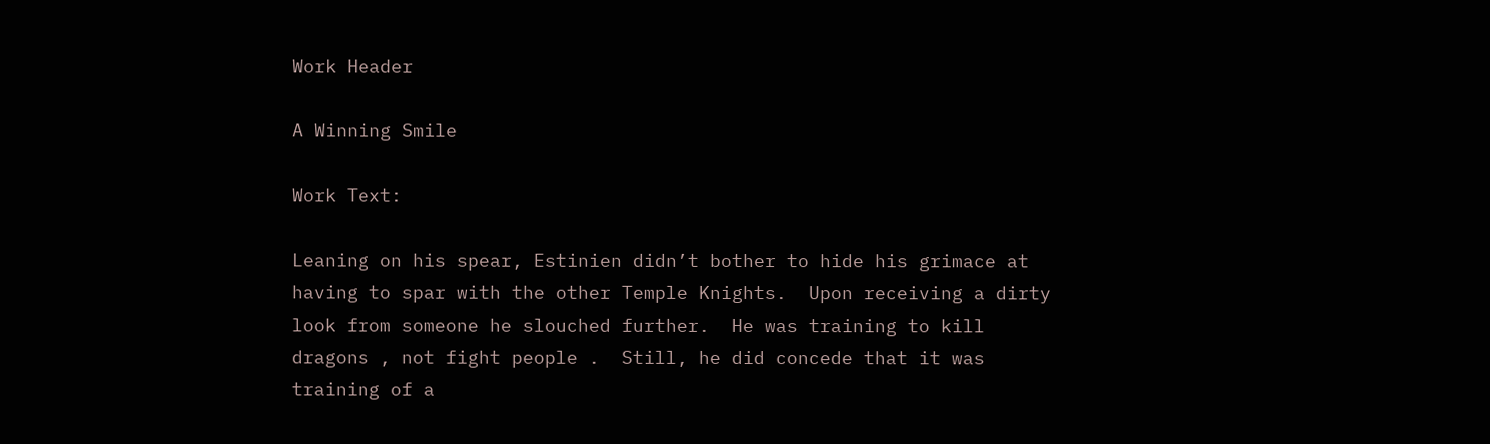Work Header

A Winning Smile

Work Text:

Leaning on his spear, Estinien didn’t bother to hide his grimace at having to spar with the other Temple Knights.  Upon receiving a dirty look from someone he slouched further.  He was training to kill dragons , not fight people .  Still, he did concede that it was training of a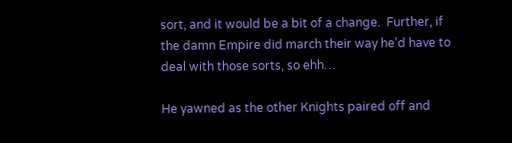sort, and it would be a bit of a change.  Further, if the damn Empire did march their way he’d have to deal with those sorts, so ehh…

He yawned as the other Knights paired off and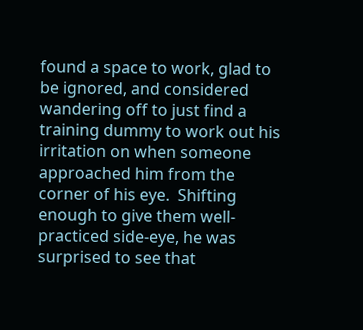found a space to work, glad to be ignored, and considered wandering off to just find a training dummy to work out his irritation on when someone approached him from the corner of his eye.  Shifting enough to give them well-practiced side-eye, he was surprised to see that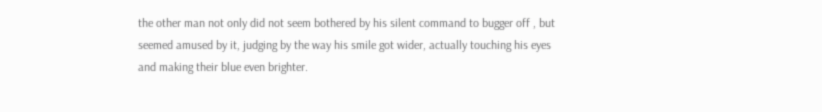the other man not only did not seem bothered by his silent command to bugger off , but seemed amused by it, judging by the way his smile got wider, actually touching his eyes and making their blue even brighter.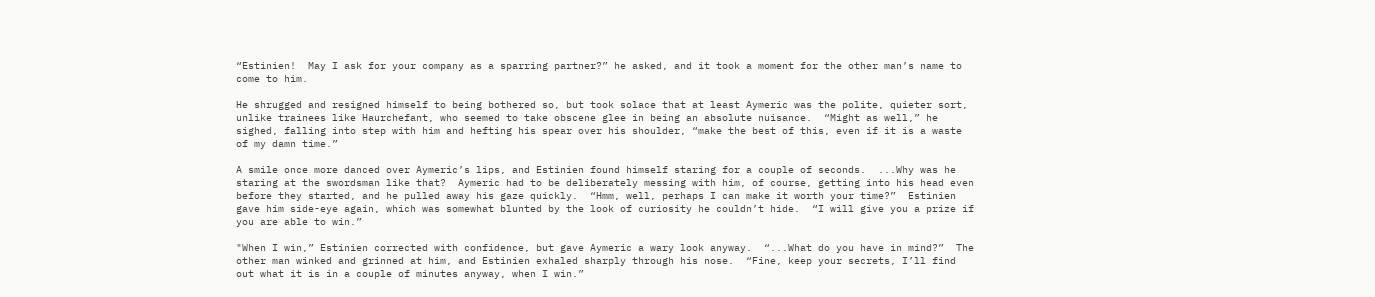“Estinien!  May I ask for your company as a sparring partner?” he asked, and it took a moment for the other man’s name to come to him.

He shrugged and resigned himself to being bothered so, but took solace that at least Aymeric was the polite, quieter sort, unlike trainees like Haurchefant, who seemed to take obscene glee in being an absolute nuisance.  “Might as well,” he sighed, falling into step with him and hefting his spear over his shoulder, “make the best of this, even if it is a waste of my damn time.”

A smile once more danced over Aymeric’s lips, and Estinien found himself staring for a couple of seconds.  ...Why was he staring at the swordsman like that?  Aymeric had to be deliberately messing with him, of course, getting into his head even before they started, and he pulled away his gaze quickly.  “Hmm, well, perhaps I can make it worth your time?”  Estinien gave him side-eye again, which was somewhat blunted by the look of curiosity he couldn’t hide.  “I will give you a prize if you are able to win.”

"When I win,” Estinien corrected with confidence, but gave Aymeric a wary look anyway.  “...What do you have in mind?”  The other man winked and grinned at him, and Estinien exhaled sharply through his nose.  “Fine, keep your secrets, I’ll find out what it is in a couple of minutes anyway, when I win.”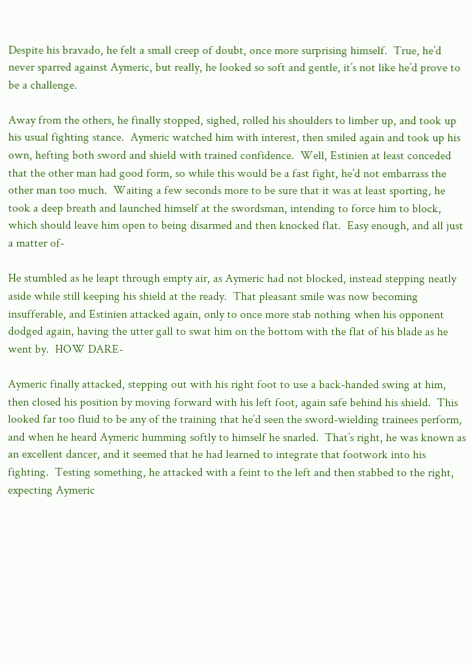Despite his bravado, he felt a small creep of doubt, once more surprising himself.  True, he’d never sparred against Aymeric, but really, he looked so soft and gentle, it’s not like he’d prove to be a challenge.

Away from the others, he finally stopped, sighed, rolled his shoulders to limber up, and took up his usual fighting stance.  Aymeric watched him with interest, then smiled again and took up his own, hefting both sword and shield with trained confidence.  Well, Estinien at least conceded that the other man had good form, so while this would be a fast fight, he’d not embarrass the other man too much.  Waiting a few seconds more to be sure that it was at least sporting, he took a deep breath and launched himself at the swordsman, intending to force him to block, which should leave him open to being disarmed and then knocked flat.  Easy enough, and all just a matter of-

He stumbled as he leapt through empty air, as Aymeric had not blocked, instead stepping neatly aside while still keeping his shield at the ready.  That pleasant smile was now becoming insufferable, and Estinien attacked again, only to once more stab nothing when his opponent dodged again, having the utter gall to swat him on the bottom with the flat of his blade as he went by.  HOW DARE-

Aymeric finally attacked, stepping out with his right foot to use a back-handed swing at him, then closed his position by moving forward with his left foot, again safe behind his shield.  This looked far too fluid to be any of the training that he’d seen the sword-wielding trainees perform, and when he heard Aymeric humming softly to himself he snarled.  That’s right, he was known as an excellent dancer, and it seemed that he had learned to integrate that footwork into his fighting.  Testing something, he attacked with a feint to the left and then stabbed to the right, expecting Aymeric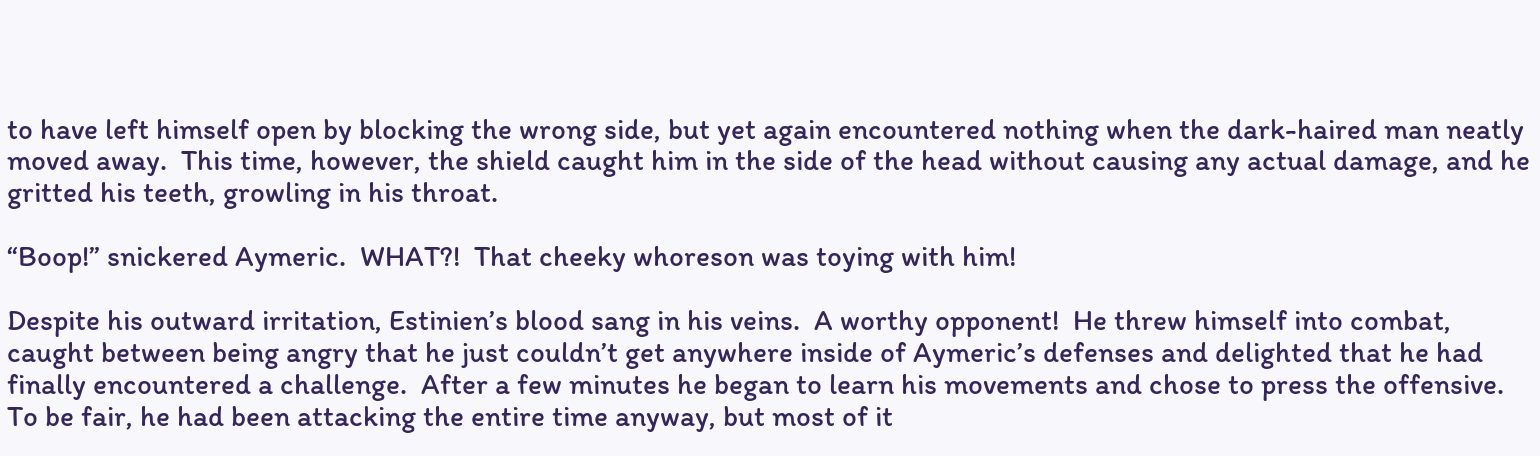to have left himself open by blocking the wrong side, but yet again encountered nothing when the dark-haired man neatly moved away.  This time, however, the shield caught him in the side of the head without causing any actual damage, and he gritted his teeth, growling in his throat.

“Boop!” snickered Aymeric.  WHAT?!  That cheeky whoreson was toying with him!

Despite his outward irritation, Estinien’s blood sang in his veins.  A worthy opponent!  He threw himself into combat, caught between being angry that he just couldn’t get anywhere inside of Aymeric’s defenses and delighted that he had finally encountered a challenge.  After a few minutes he began to learn his movements and chose to press the offensive.  To be fair, he had been attacking the entire time anyway, but most of it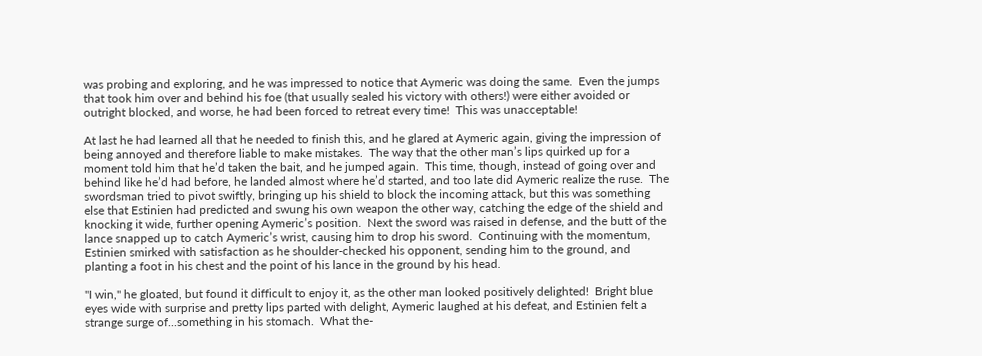was probing and exploring, and he was impressed to notice that Aymeric was doing the same.  Even the jumps that took him over and behind his foe (that usually sealed his victory with others!) were either avoided or outright blocked, and worse, he had been forced to retreat every time!  This was unacceptable!

At last he had learned all that he needed to finish this, and he glared at Aymeric again, giving the impression of being annoyed and therefore liable to make mistakes.  The way that the other man’s lips quirked up for a moment told him that he’d taken the bait, and he jumped again.  This time, though, instead of going over and behind like he’d had before, he landed almost where he’d started, and too late did Aymeric realize the ruse.  The swordsman tried to pivot swiftly, bringing up his shield to block the incoming attack, but this was something else that Estinien had predicted and swung his own weapon the other way, catching the edge of the shield and knocking it wide, further opening Aymeric’s position.  Next the sword was raised in defense, and the butt of the lance snapped up to catch Aymeric’s wrist, causing him to drop his sword.  Continuing with the momentum, Estinien smirked with satisfaction as he shoulder-checked his opponent, sending him to the ground, and planting a foot in his chest and the point of his lance in the ground by his head.

"I win," he gloated, but found it difficult to enjoy it, as the other man looked positively delighted!  Bright blue eyes wide with surprise and pretty lips parted with delight, Aymeric laughed at his defeat, and Estinien felt a strange surge of...something in his stomach.  What the-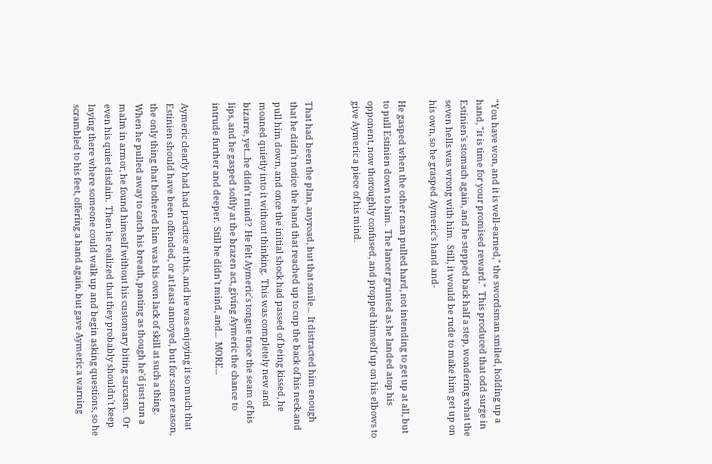"You have won, and it is well-earned," the swordsman smiled, holding up a hand, "it is time for your promised reward."  This produced that odd surge in Estinien's stomach again, and he stepped back half a step, wondering what the seven hells was wrong with him.  Still, it would be rude to make him get up on his own, so he grasped Aymeric's hand and-

He gasped when the other man pulled hard, not intending to get up at all, but to pull Estinien down to him.  The lancer grunted as he landed atop his opponent, now thoroughly confused, and propped himself up on his elbows to give Aymeric a piece of his mind.


That had been the plan, anyroad, but that smile...  It distracted him enough that he didn't notice the hand that reached up to cup the back of his neck and pull him down, and once the initial shock had passed of being kissed, he moaned quietly into it without thinking.  This was completely new and bizarre, yet...he didn't mind?  He felt Aymeric's tongue trace the seam of his lips, and he gasped softly at the brazen act, giving Aymeric the chance to intrude further and deeper.  Still he didn't mind, and...  MORE...

Aymeric clearly had had practice at this, and he was enjoying it so much that Estinien should have been offended, or at least annoyed, but for some reason, the only thing that bothered him was his own lack of skill at such a thing.  When he pulled away to catch his breath, panting as though he'd just run a malm in armor, he found himself without his customary biting sarcasm.  Or even his quiet disdain.  Then he realized that they probably shouldn't keep laying there where someone could walk up and begin asking questions, so he scrambled to his feet, offering a hand again, but gave Aymeric a warning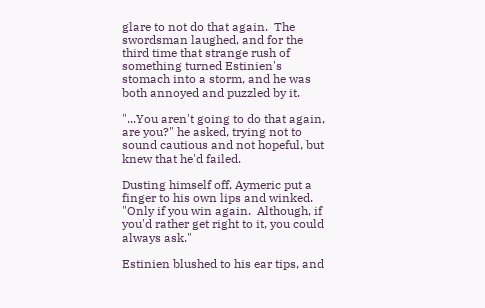glare to not do that again.  The swordsman laughed, and for the third time that strange rush of something turned Estinien's stomach into a storm, and he was both annoyed and puzzled by it.

"...You aren't going to do that again, are you?" he asked, trying not to sound cautious and not hopeful, but knew that he'd failed.

Dusting himself off, Aymeric put a finger to his own lips and winked.  "Only if you win again.  Although, if you'd rather get right to it, you could always ask."

Estinien blushed to his ear tips, and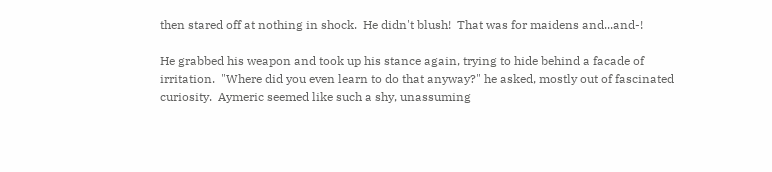then stared off at nothing in shock.  He didn't blush!  That was for maidens and...and-!

He grabbed his weapon and took up his stance again, trying to hide behind a facade of irritation.  "Where did you even learn to do that anyway?" he asked, mostly out of fascinated curiosity.  Aymeric seemed like such a shy, unassuming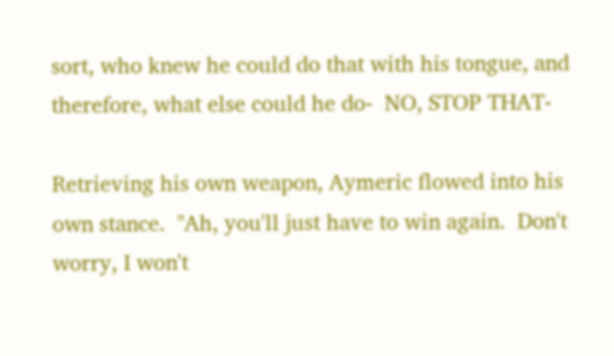sort, who knew he could do that with his tongue, and therefore, what else could he do-  NO, STOP THAT-

Retrieving his own weapon, Aymeric flowed into his own stance.  "Ah, you'll just have to win again.  Don't worry, I won't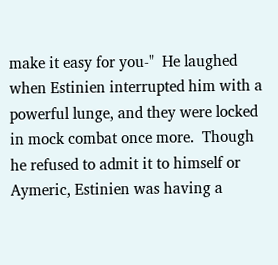make it easy for you-"  He laughed when Estinien interrupted him with a powerful lunge, and they were locked in mock combat once more.  Though he refused to admit it to himself or Aymeric, Estinien was having a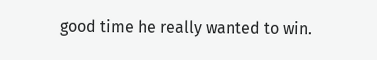good time he really wanted to win.